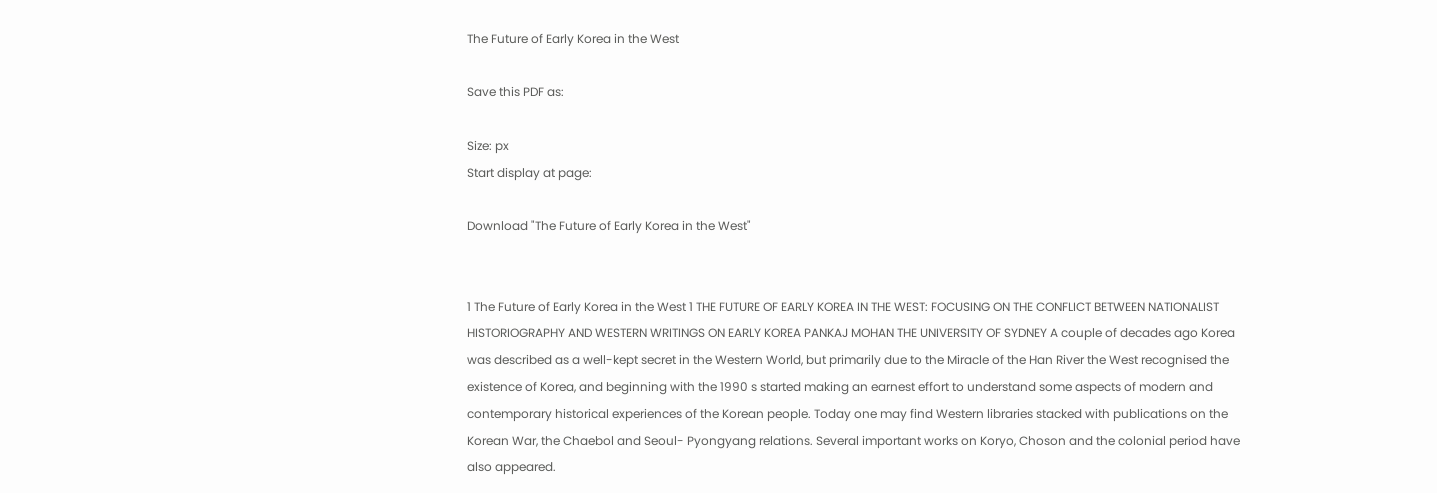The Future of Early Korea in the West

Save this PDF as:

Size: px
Start display at page:

Download "The Future of Early Korea in the West"


1 The Future of Early Korea in the West 1 THE FUTURE OF EARLY KOREA IN THE WEST: FOCUSING ON THE CONFLICT BETWEEN NATIONALIST HISTORIOGRAPHY AND WESTERN WRITINGS ON EARLY KOREA PANKAJ MOHAN THE UNIVERSITY OF SYDNEY A couple of decades ago Korea was described as a well-kept secret in the Western World, but primarily due to the Miracle of the Han River the West recognised the existence of Korea, and beginning with the 1990 s started making an earnest effort to understand some aspects of modern and contemporary historical experiences of the Korean people. Today one may find Western libraries stacked with publications on the Korean War, the Chaebol and Seoul- Pyongyang relations. Several important works on Koryo, Choson and the colonial period have also appeared.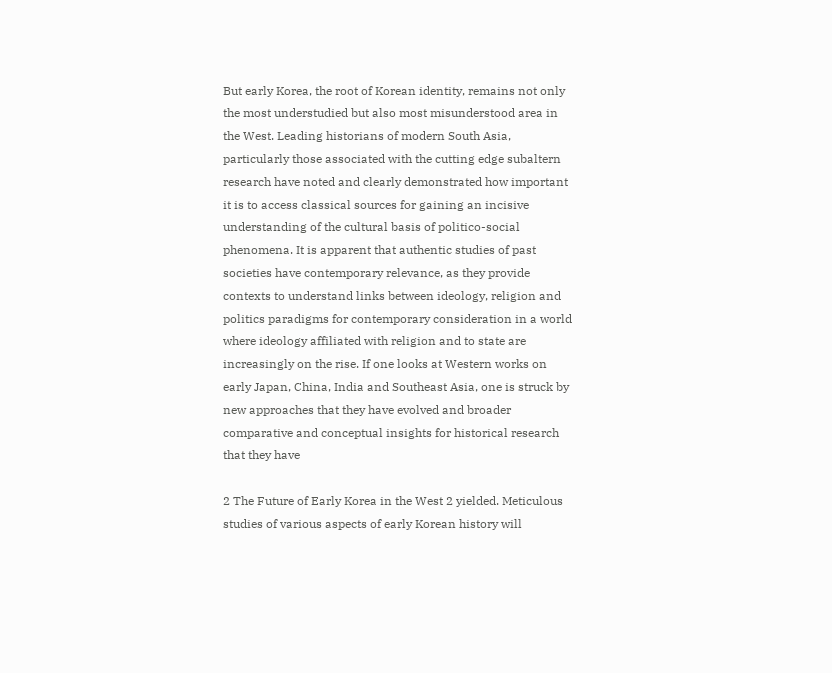But early Korea, the root of Korean identity, remains not only the most understudied but also most misunderstood area in the West. Leading historians of modern South Asia, particularly those associated with the cutting edge subaltern research have noted and clearly demonstrated how important it is to access classical sources for gaining an incisive understanding of the cultural basis of politico-social phenomena. It is apparent that authentic studies of past societies have contemporary relevance, as they provide contexts to understand links between ideology, religion and politics paradigms for contemporary consideration in a world where ideology affiliated with religion and to state are increasingly on the rise. If one looks at Western works on early Japan, China, India and Southeast Asia, one is struck by new approaches that they have evolved and broader comparative and conceptual insights for historical research that they have

2 The Future of Early Korea in the West 2 yielded. Meticulous studies of various aspects of early Korean history will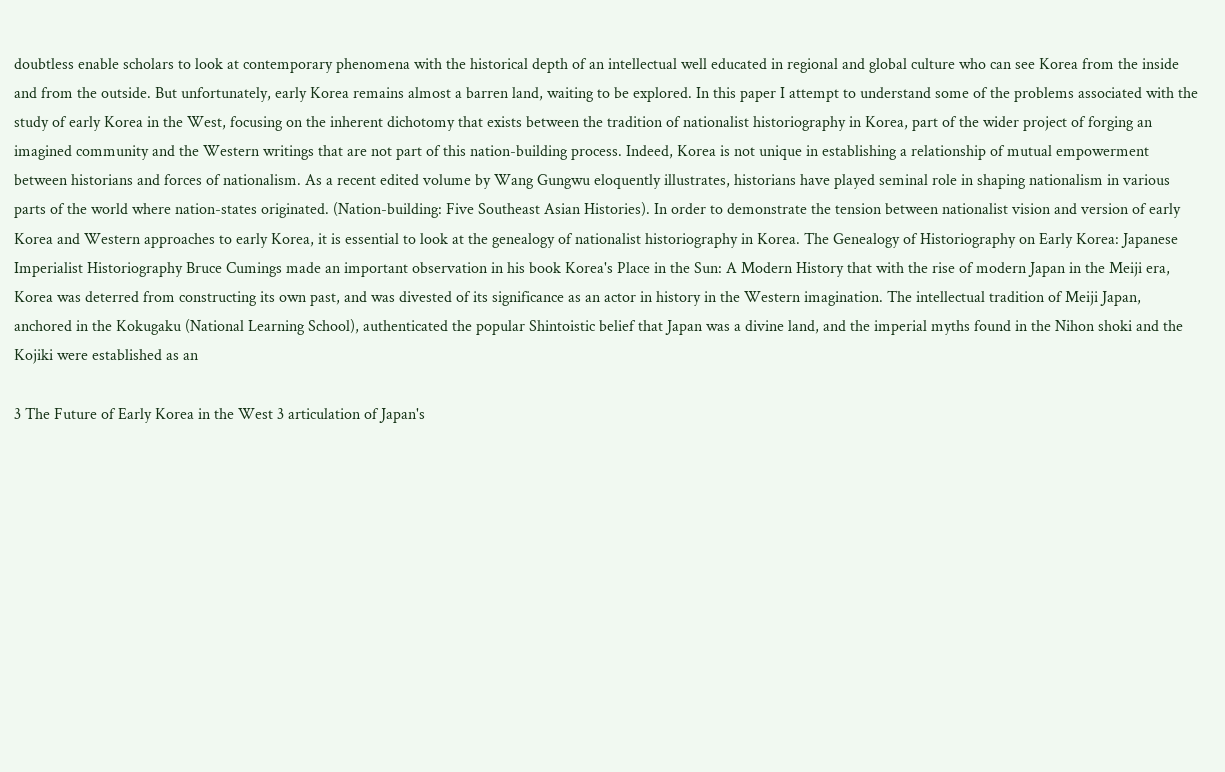doubtless enable scholars to look at contemporary phenomena with the historical depth of an intellectual well educated in regional and global culture who can see Korea from the inside and from the outside. But unfortunately, early Korea remains almost a barren land, waiting to be explored. In this paper I attempt to understand some of the problems associated with the study of early Korea in the West, focusing on the inherent dichotomy that exists between the tradition of nationalist historiography in Korea, part of the wider project of forging an imagined community and the Western writings that are not part of this nation-building process. Indeed, Korea is not unique in establishing a relationship of mutual empowerment between historians and forces of nationalism. As a recent edited volume by Wang Gungwu eloquently illustrates, historians have played seminal role in shaping nationalism in various parts of the world where nation-states originated. (Nation-building: Five Southeast Asian Histories). In order to demonstrate the tension between nationalist vision and version of early Korea and Western approaches to early Korea, it is essential to look at the genealogy of nationalist historiography in Korea. The Genealogy of Historiography on Early Korea: Japanese Imperialist Historiography Bruce Cumings made an important observation in his book Korea's Place in the Sun: A Modern History that with the rise of modern Japan in the Meiji era, Korea was deterred from constructing its own past, and was divested of its significance as an actor in history in the Western imagination. The intellectual tradition of Meiji Japan, anchored in the Kokugaku (National Learning School), authenticated the popular Shintoistic belief that Japan was a divine land, and the imperial myths found in the Nihon shoki and the Kojiki were established as an

3 The Future of Early Korea in the West 3 articulation of Japan's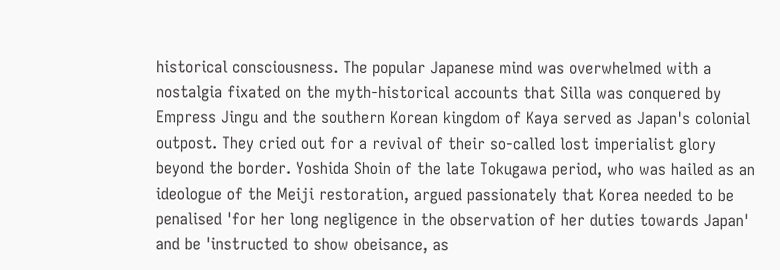historical consciousness. The popular Japanese mind was overwhelmed with a nostalgia fixated on the myth-historical accounts that Silla was conquered by Empress Jingu and the southern Korean kingdom of Kaya served as Japan's colonial outpost. They cried out for a revival of their so-called lost imperialist glory beyond the border. Yoshida Shoin of the late Tokugawa period, who was hailed as an ideologue of the Meiji restoration, argued passionately that Korea needed to be penalised 'for her long negligence in the observation of her duties towards Japan' and be 'instructed to show obeisance, as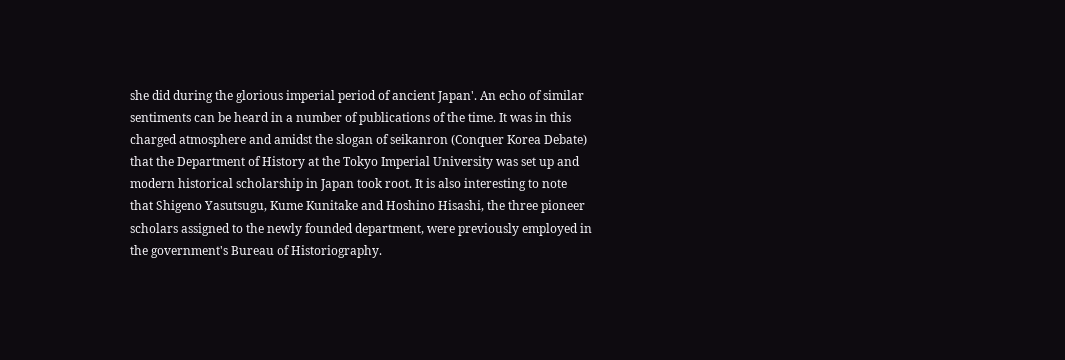she did during the glorious imperial period of ancient Japan'. An echo of similar sentiments can be heard in a number of publications of the time. It was in this charged atmosphere and amidst the slogan of seikanron (Conquer Korea Debate) that the Department of History at the Tokyo Imperial University was set up and modern historical scholarship in Japan took root. It is also interesting to note that Shigeno Yasutsugu, Kume Kunitake and Hoshino Hisashi, the three pioneer scholars assigned to the newly founded department, were previously employed in the government's Bureau of Historiography.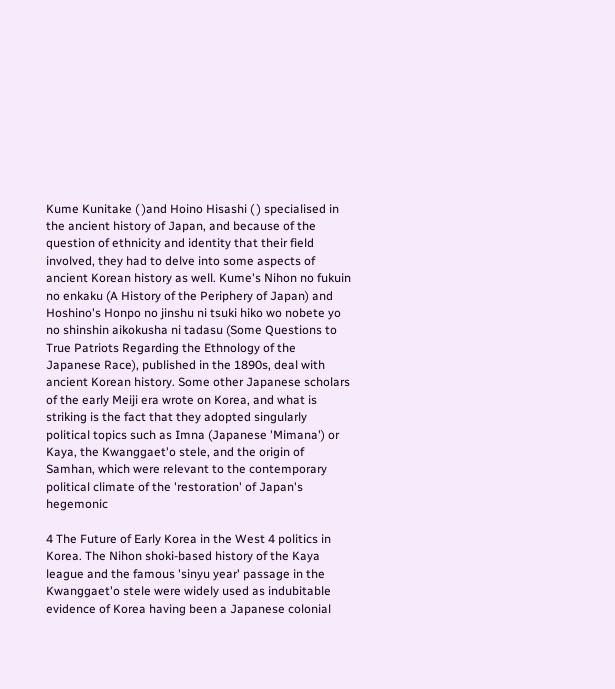Kume Kunitake ( )and Hoino Hisashi ( ) specialised in the ancient history of Japan, and because of the question of ethnicity and identity that their field involved, they had to delve into some aspects of ancient Korean history as well. Kume's Nihon no fukuin no enkaku (A History of the Periphery of Japan) and Hoshino's Honpo no jinshu ni tsuki hiko wo nobete yo no shinshin aikokusha ni tadasu (Some Questions to True Patriots Regarding the Ethnology of the Japanese Race), published in the 1890s, deal with ancient Korean history. Some other Japanese scholars of the early Meiji era wrote on Korea, and what is striking is the fact that they adopted singularly political topics such as Imna (Japanese 'Mimana') or Kaya, the Kwanggaet'o stele, and the origin of Samhan, which were relevant to the contemporary political climate of the 'restoration' of Japan's hegemonic

4 The Future of Early Korea in the West 4 politics in Korea. The Nihon shoki-based history of the Kaya league and the famous 'sinyu year' passage in the Kwanggaet'o stele were widely used as indubitable evidence of Korea having been a Japanese colonial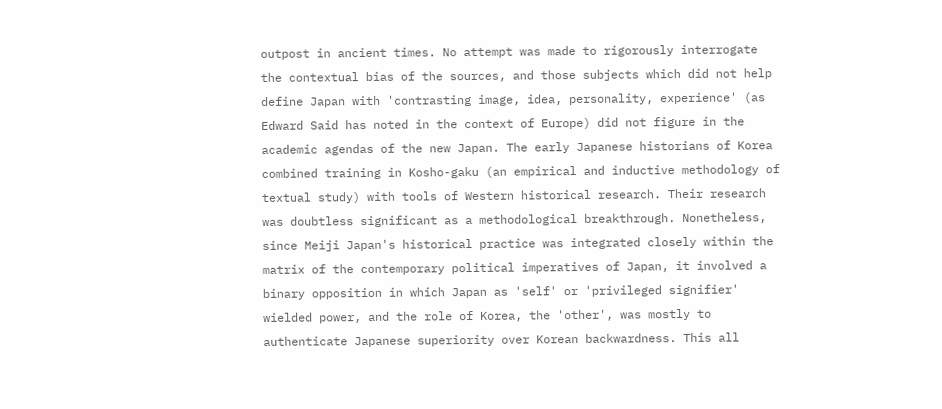outpost in ancient times. No attempt was made to rigorously interrogate the contextual bias of the sources, and those subjects which did not help define Japan with 'contrasting image, idea, personality, experience' (as Edward Said has noted in the context of Europe) did not figure in the academic agendas of the new Japan. The early Japanese historians of Korea combined training in Kosho-gaku (an empirical and inductive methodology of textual study) with tools of Western historical research. Their research was doubtless significant as a methodological breakthrough. Nonetheless, since Meiji Japan's historical practice was integrated closely within the matrix of the contemporary political imperatives of Japan, it involved a binary opposition in which Japan as 'self' or 'privileged signifier' wielded power, and the role of Korea, the 'other', was mostly to authenticate Japanese superiority over Korean backwardness. This all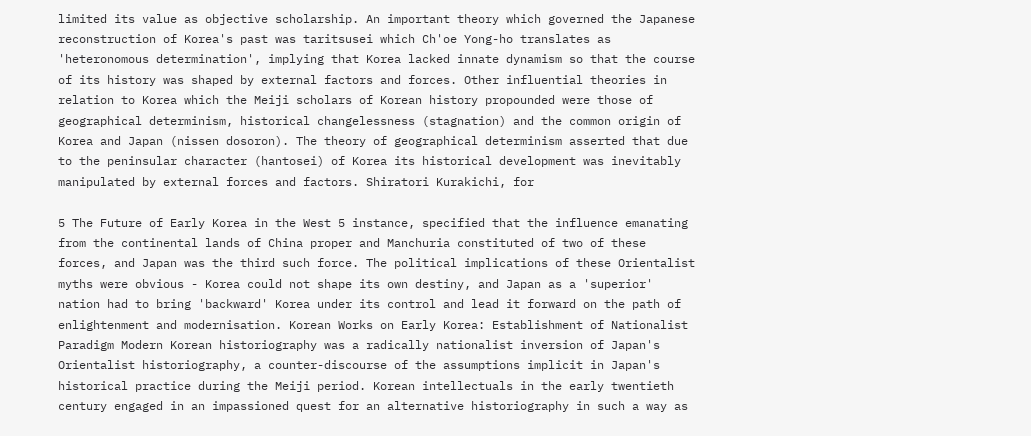limited its value as objective scholarship. An important theory which governed the Japanese reconstruction of Korea's past was taritsusei which Ch'oe Yong-ho translates as 'heteronomous determination', implying that Korea lacked innate dynamism so that the course of its history was shaped by external factors and forces. Other influential theories in relation to Korea which the Meiji scholars of Korean history propounded were those of geographical determinism, historical changelessness (stagnation) and the common origin of Korea and Japan (nissen dosoron). The theory of geographical determinism asserted that due to the peninsular character (hantosei) of Korea its historical development was inevitably manipulated by external forces and factors. Shiratori Kurakichi, for

5 The Future of Early Korea in the West 5 instance, specified that the influence emanating from the continental lands of China proper and Manchuria constituted of two of these forces, and Japan was the third such force. The political implications of these Orientalist myths were obvious - Korea could not shape its own destiny, and Japan as a 'superior' nation had to bring 'backward' Korea under its control and lead it forward on the path of enlightenment and modernisation. Korean Works on Early Korea: Establishment of Nationalist Paradigm Modern Korean historiography was a radically nationalist inversion of Japan's Orientalist historiography, a counter-discourse of the assumptions implicit in Japan's historical practice during the Meiji period. Korean intellectuals in the early twentieth century engaged in an impassioned quest for an alternative historiography in such a way as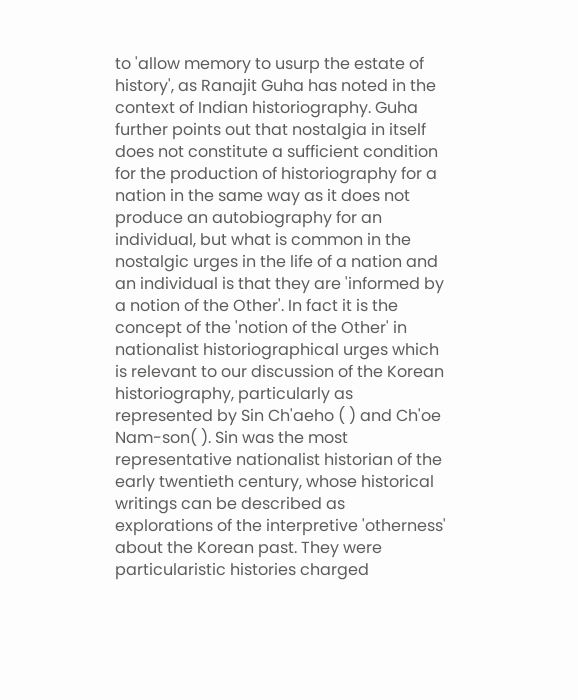to 'allow memory to usurp the estate of history', as Ranajit Guha has noted in the context of Indian historiography. Guha further points out that nostalgia in itself does not constitute a sufficient condition for the production of historiography for a nation in the same way as it does not produce an autobiography for an individual, but what is common in the nostalgic urges in the life of a nation and an individual is that they are 'informed by a notion of the Other'. In fact it is the concept of the 'notion of the Other' in nationalist historiographical urges which is relevant to our discussion of the Korean historiography, particularly as represented by Sin Ch'aeho ( ) and Ch'oe Nam-son( ). Sin was the most representative nationalist historian of the early twentieth century, whose historical writings can be described as explorations of the interpretive 'otherness' about the Korean past. They were particularistic histories charged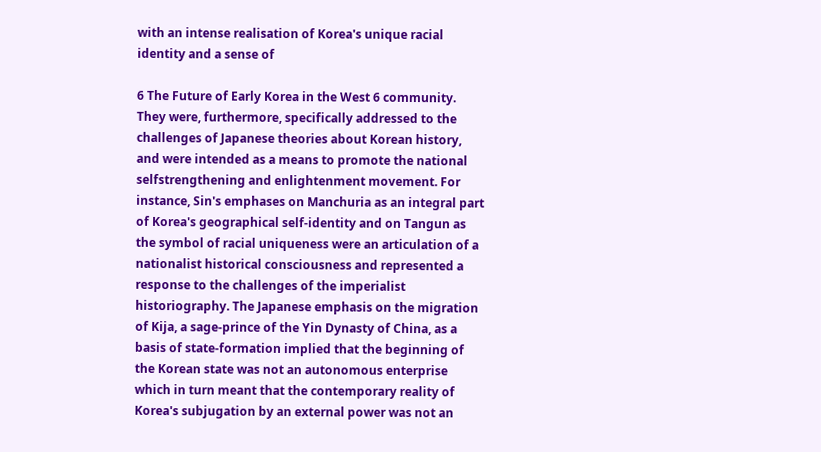with an intense realisation of Korea's unique racial identity and a sense of

6 The Future of Early Korea in the West 6 community. They were, furthermore, specifically addressed to the challenges of Japanese theories about Korean history, and were intended as a means to promote the national selfstrengthening and enlightenment movement. For instance, Sin's emphases on Manchuria as an integral part of Korea's geographical self-identity and on Tangun as the symbol of racial uniqueness were an articulation of a nationalist historical consciousness and represented a response to the challenges of the imperialist historiography. The Japanese emphasis on the migration of Kija, a sage-prince of the Yin Dynasty of China, as a basis of state-formation implied that the beginning of the Korean state was not an autonomous enterprise which in turn meant that the contemporary reality of Korea's subjugation by an external power was not an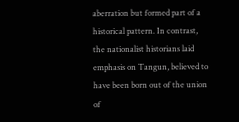aberration but formed part of a historical pattern. In contrast, the nationalist historians laid emphasis on Tangun, believed to have been born out of the union of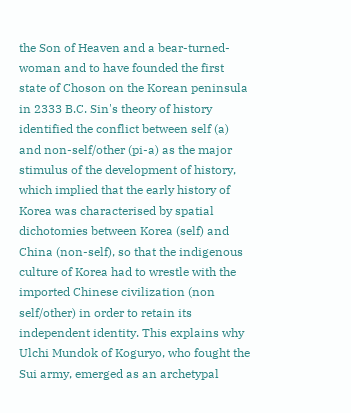the Son of Heaven and a bear-turned-woman and to have founded the first state of Choson on the Korean peninsula in 2333 B.C. Sin's theory of history identified the conflict between self (a) and non-self/other (pi-a) as the major stimulus of the development of history, which implied that the early history of Korea was characterised by spatial dichotomies between Korea (self) and China (non-self), so that the indigenous culture of Korea had to wrestle with the imported Chinese civilization (non self/other) in order to retain its independent identity. This explains why Ulchi Mundok of Koguryo, who fought the Sui army, emerged as an archetypal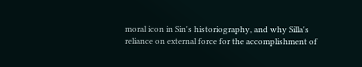moral icon in Sin's historiography, and why Silla's reliance on external force for the accomplishment of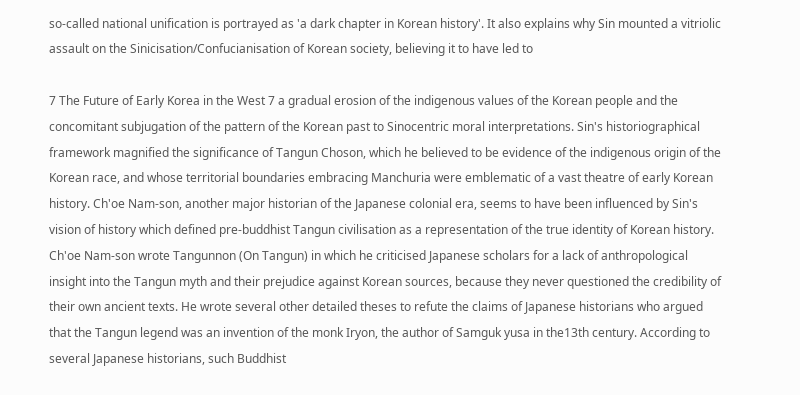so-called national unification is portrayed as 'a dark chapter in Korean history'. It also explains why Sin mounted a vitriolic assault on the Sinicisation/Confucianisation of Korean society, believing it to have led to

7 The Future of Early Korea in the West 7 a gradual erosion of the indigenous values of the Korean people and the concomitant subjugation of the pattern of the Korean past to Sinocentric moral interpretations. Sin's historiographical framework magnified the significance of Tangun Choson, which he believed to be evidence of the indigenous origin of the Korean race, and whose territorial boundaries embracing Manchuria were emblematic of a vast theatre of early Korean history. Ch'oe Nam-son, another major historian of the Japanese colonial era, seems to have been influenced by Sin's vision of history which defined pre-buddhist Tangun civilisation as a representation of the true identity of Korean history. Ch'oe Nam-son wrote Tangunnon (On Tangun) in which he criticised Japanese scholars for a lack of anthropological insight into the Tangun myth and their prejudice against Korean sources, because they never questioned the credibility of their own ancient texts. He wrote several other detailed theses to refute the claims of Japanese historians who argued that the Tangun legend was an invention of the monk Iryon, the author of Samguk yusa in the13th century. According to several Japanese historians, such Buddhist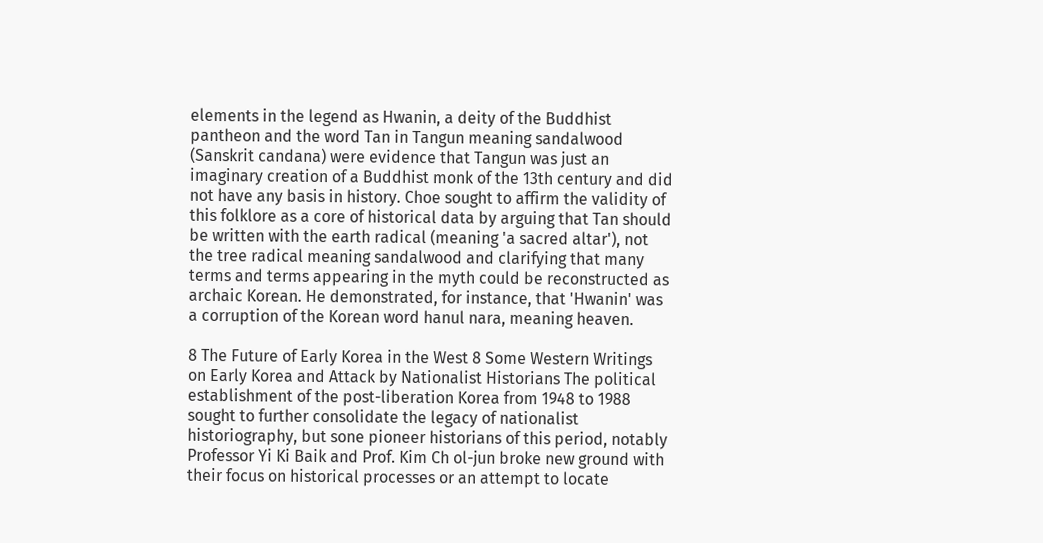elements in the legend as Hwanin, a deity of the Buddhist pantheon and the word Tan in Tangun meaning sandalwood (Sanskrit candana) were evidence that Tangun was just an imaginary creation of a Buddhist monk of the 13th century and did not have any basis in history. Choe sought to affirm the validity of this folklore as a core of historical data by arguing that Tan should be written with the earth radical (meaning 'a sacred altar'), not the tree radical meaning sandalwood and clarifying that many terms and terms appearing in the myth could be reconstructed as archaic Korean. He demonstrated, for instance, that 'Hwanin' was a corruption of the Korean word hanul nara, meaning heaven.

8 The Future of Early Korea in the West 8 Some Western Writings on Early Korea and Attack by Nationalist Historians The political establishment of the post-liberation Korea from 1948 to 1988 sought to further consolidate the legacy of nationalist historiography, but sone pioneer historians of this period, notably Professor Yi Ki Baik and Prof. Kim Ch ol-jun broke new ground with their focus on historical processes or an attempt to locate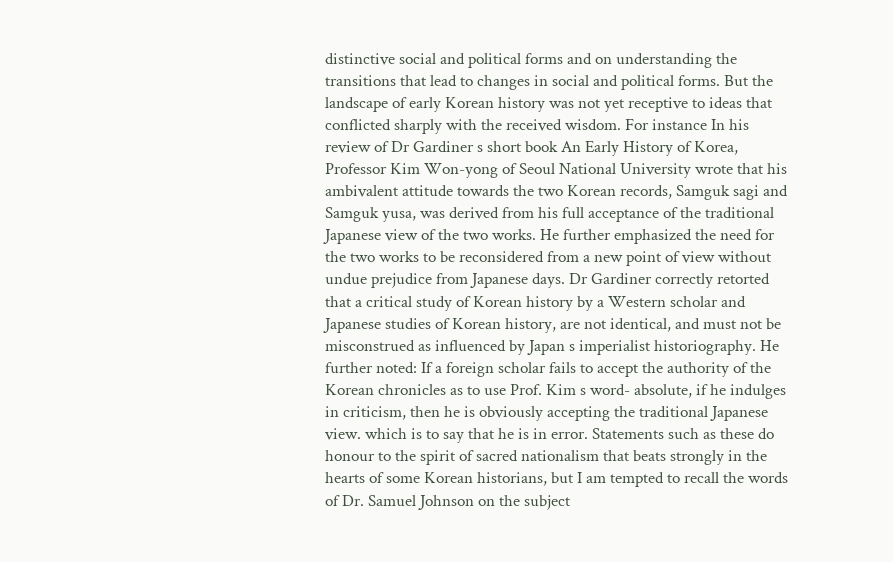distinctive social and political forms and on understanding the transitions that lead to changes in social and political forms. But the landscape of early Korean history was not yet receptive to ideas that conflicted sharply with the received wisdom. For instance In his review of Dr Gardiner s short book An Early History of Korea, Professor Kim Won-yong of Seoul National University wrote that his ambivalent attitude towards the two Korean records, Samguk sagi and Samguk yusa, was derived from his full acceptance of the traditional Japanese view of the two works. He further emphasized the need for the two works to be reconsidered from a new point of view without undue prejudice from Japanese days. Dr Gardiner correctly retorted that a critical study of Korean history by a Western scholar and Japanese studies of Korean history, are not identical, and must not be misconstrued as influenced by Japan s imperialist historiography. He further noted: If a foreign scholar fails to accept the authority of the Korean chronicles as to use Prof. Kim s word- absolute, if he indulges in criticism, then he is obviously accepting the traditional Japanese view. which is to say that he is in error. Statements such as these do honour to the spirit of sacred nationalism that beats strongly in the hearts of some Korean historians, but I am tempted to recall the words of Dr. Samuel Johnson on the subject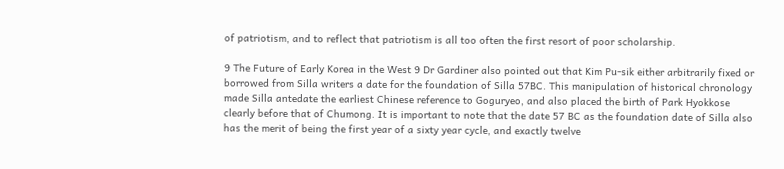of patriotism, and to reflect that patriotism is all too often the first resort of poor scholarship.

9 The Future of Early Korea in the West 9 Dr Gardiner also pointed out that Kim Pu-sik either arbitrarily fixed or borrowed from Silla writers a date for the foundation of Silla 57BC. This manipulation of historical chronology made Silla antedate the earliest Chinese reference to Goguryeo, and also placed the birth of Park Hyokkose clearly before that of Chumong. It is important to note that the date 57 BC as the foundation date of Silla also has the merit of being the first year of a sixty year cycle, and exactly twelve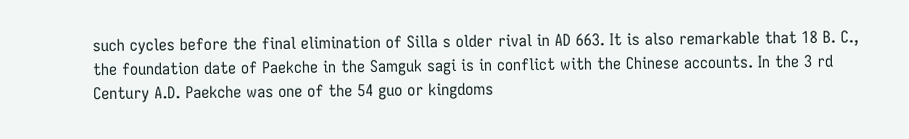such cycles before the final elimination of Silla s older rival in AD 663. It is also remarkable that 18 B. C., the foundation date of Paekche in the Samguk sagi is in conflict with the Chinese accounts. In the 3 rd Century A.D. Paekche was one of the 54 guo or kingdoms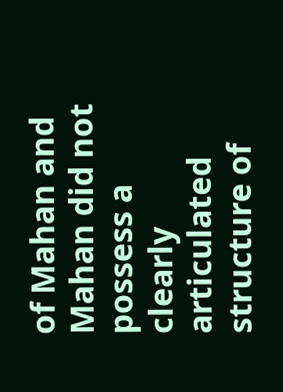of Mahan and Mahan did not possess a clearly articulated structure of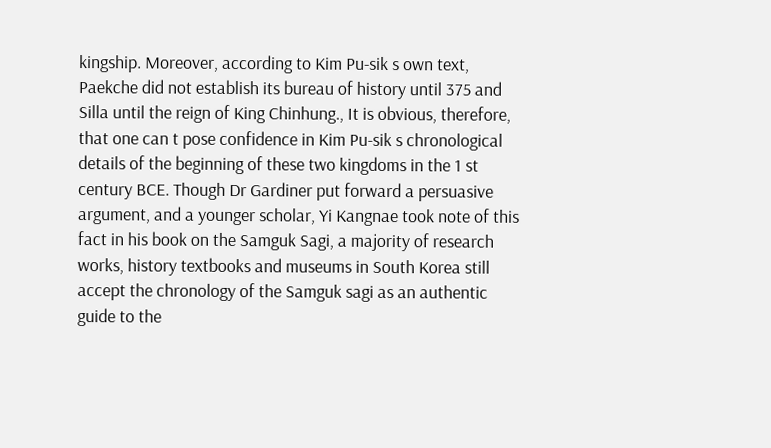kingship. Moreover, according to Kim Pu-sik s own text, Paekche did not establish its bureau of history until 375 and Silla until the reign of King Chinhung., It is obvious, therefore, that one can t pose confidence in Kim Pu-sik s chronological details of the beginning of these two kingdoms in the 1 st century BCE. Though Dr Gardiner put forward a persuasive argument, and a younger scholar, Yi Kangnae took note of this fact in his book on the Samguk Sagi, a majority of research works, history textbooks and museums in South Korea still accept the chronology of the Samguk sagi as an authentic guide to the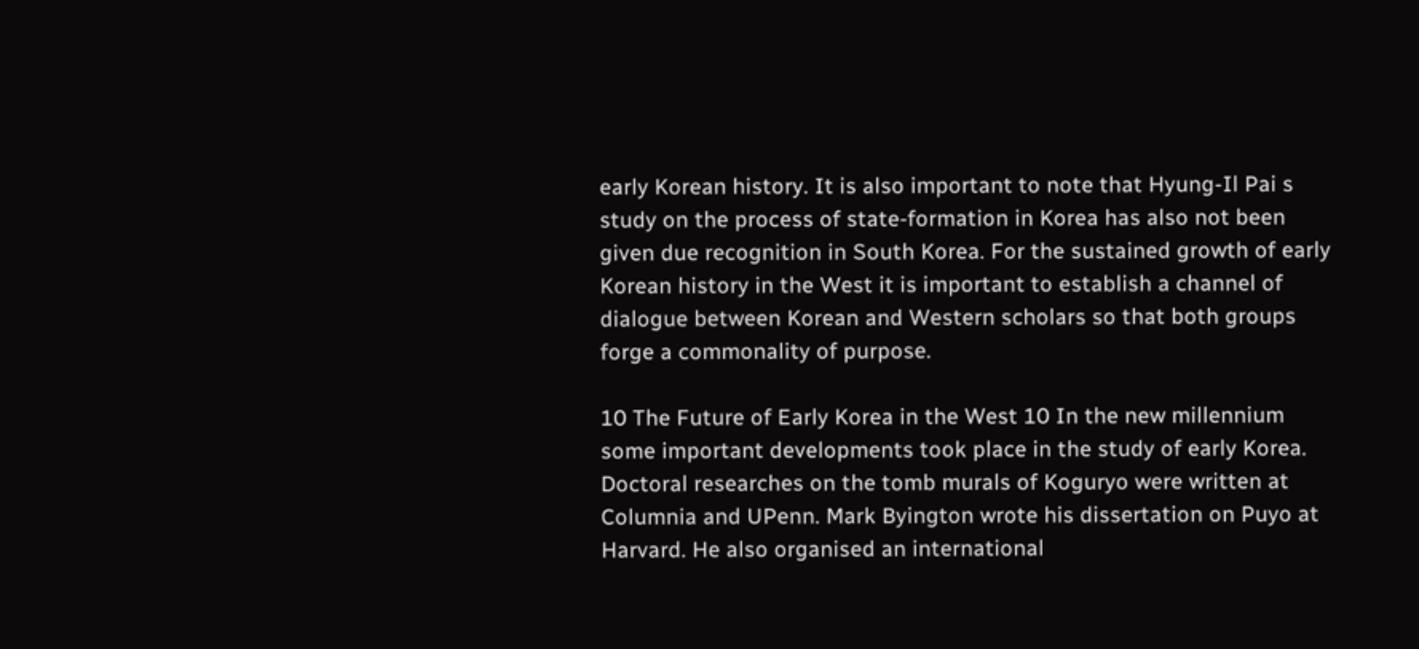early Korean history. It is also important to note that Hyung-Il Pai s study on the process of state-formation in Korea has also not been given due recognition in South Korea. For the sustained growth of early Korean history in the West it is important to establish a channel of dialogue between Korean and Western scholars so that both groups forge a commonality of purpose.

10 The Future of Early Korea in the West 10 In the new millennium some important developments took place in the study of early Korea. Doctoral researches on the tomb murals of Koguryo were written at Columnia and UPenn. Mark Byington wrote his dissertation on Puyo at Harvard. He also organised an international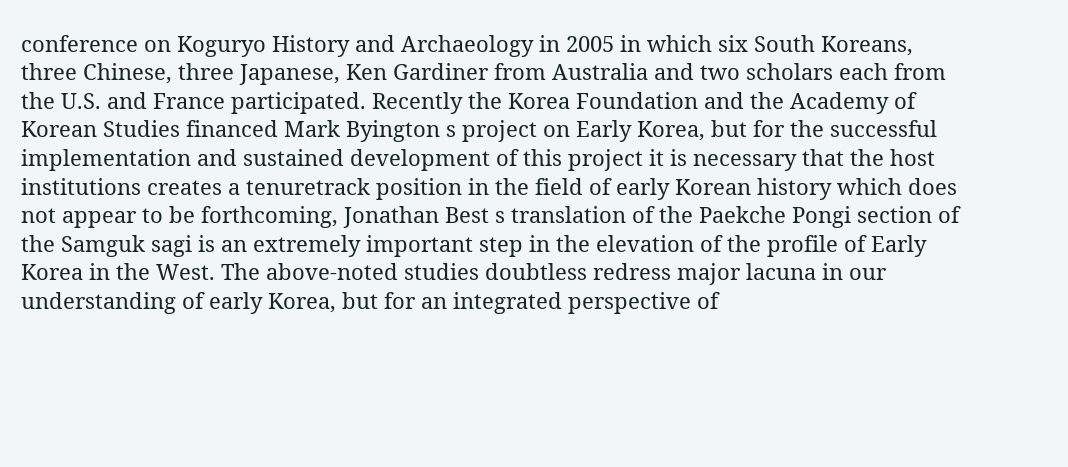conference on Koguryo History and Archaeology in 2005 in which six South Koreans, three Chinese, three Japanese, Ken Gardiner from Australia and two scholars each from the U.S. and France participated. Recently the Korea Foundation and the Academy of Korean Studies financed Mark Byington s project on Early Korea, but for the successful implementation and sustained development of this project it is necessary that the host institutions creates a tenuretrack position in the field of early Korean history which does not appear to be forthcoming, Jonathan Best s translation of the Paekche Pongi section of the Samguk sagi is an extremely important step in the elevation of the profile of Early Korea in the West. The above-noted studies doubtless redress major lacuna in our understanding of early Korea, but for an integrated perspective of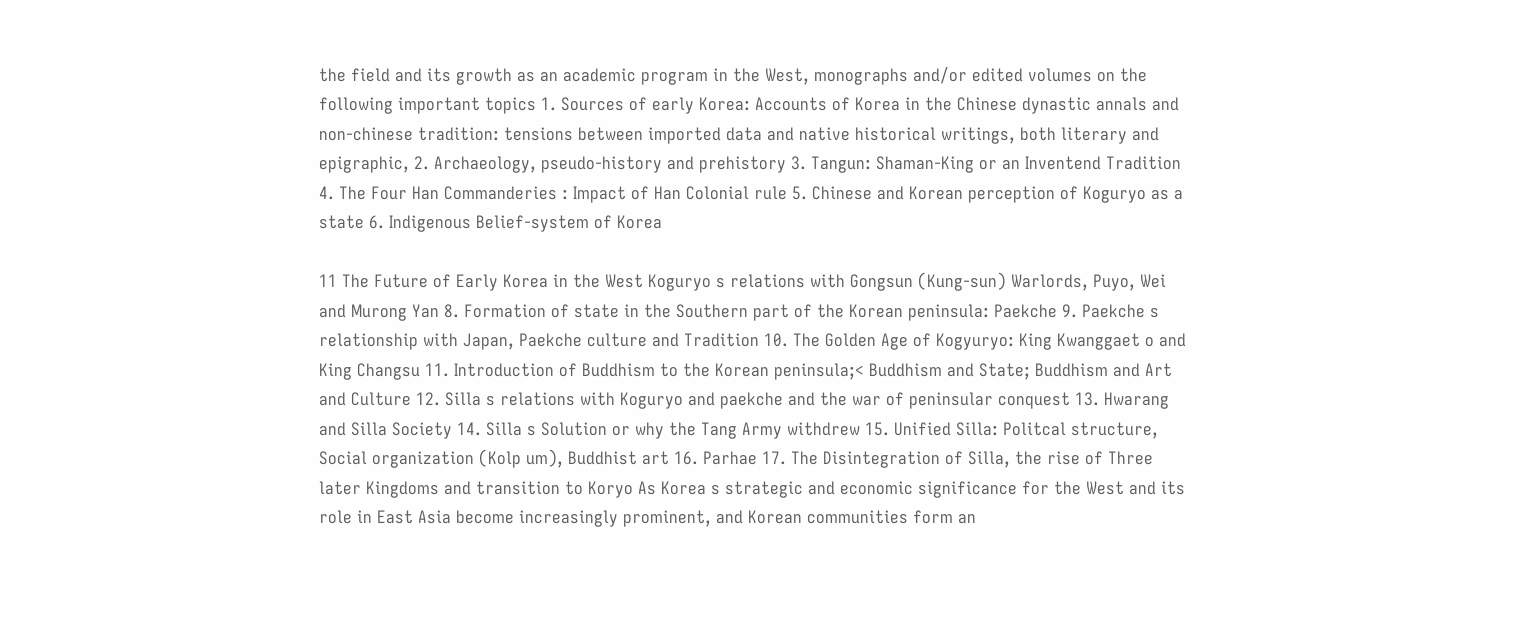the field and its growth as an academic program in the West, monographs and/or edited volumes on the following important topics 1. Sources of early Korea: Accounts of Korea in the Chinese dynastic annals and non-chinese tradition: tensions between imported data and native historical writings, both literary and epigraphic, 2. Archaeology, pseudo-history and prehistory 3. Tangun: Shaman-King or an Inventend Tradition 4. The Four Han Commanderies : Impact of Han Colonial rule 5. Chinese and Korean perception of Koguryo as a state 6. Indigenous Belief-system of Korea

11 The Future of Early Korea in the West Koguryo s relations with Gongsun (Kung-sun) Warlords, Puyo, Wei and Murong Yan 8. Formation of state in the Southern part of the Korean peninsula: Paekche 9. Paekche s relationship with Japan, Paekche culture and Tradition 10. The Golden Age of Kogyuryo: King Kwanggaet o and King Changsu 11. Introduction of Buddhism to the Korean peninsula;< Buddhism and State; Buddhism and Art and Culture 12. Silla s relations with Koguryo and paekche and the war of peninsular conquest 13. Hwarang and Silla Society 14. Silla s Solution or why the Tang Army withdrew 15. Unified Silla: Politcal structure, Social organization (Kolp um), Buddhist art 16. Parhae 17. The Disintegration of Silla, the rise of Three later Kingdoms and transition to Koryo As Korea s strategic and economic significance for the West and its role in East Asia become increasingly prominent, and Korean communities form an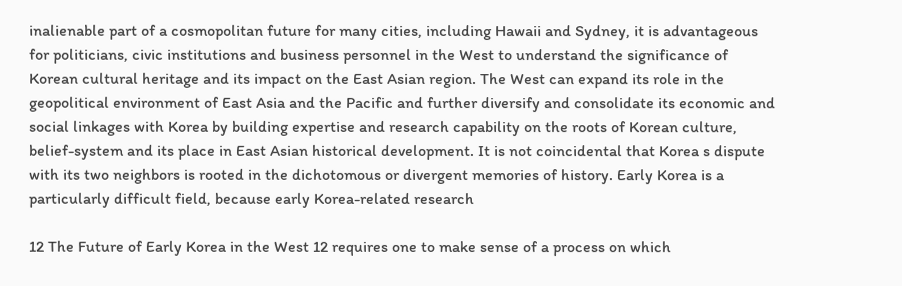inalienable part of a cosmopolitan future for many cities, including Hawaii and Sydney, it is advantageous for politicians, civic institutions and business personnel in the West to understand the significance of Korean cultural heritage and its impact on the East Asian region. The West can expand its role in the geopolitical environment of East Asia and the Pacific and further diversify and consolidate its economic and social linkages with Korea by building expertise and research capability on the roots of Korean culture, belief-system and its place in East Asian historical development. It is not coincidental that Korea s dispute with its two neighbors is rooted in the dichotomous or divergent memories of history. Early Korea is a particularly difficult field, because early Korea-related research

12 The Future of Early Korea in the West 12 requires one to make sense of a process on which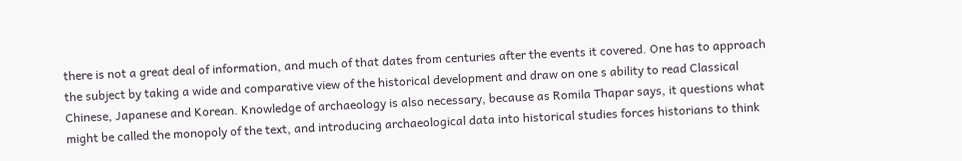there is not a great deal of information, and much of that dates from centuries after the events it covered. One has to approach the subject by taking a wide and comparative view of the historical development and draw on one s ability to read Classical Chinese, Japanese and Korean. Knowledge of archaeology is also necessary, because as Romila Thapar says, it questions what might be called the monopoly of the text, and introducing archaeological data into historical studies forces historians to think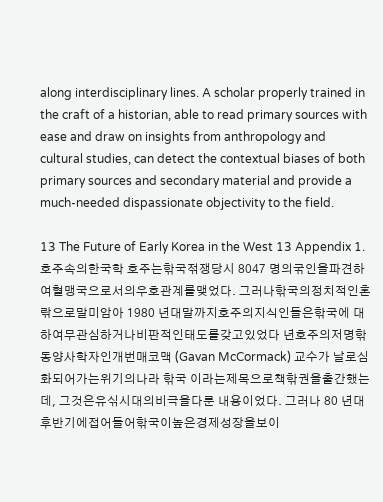along interdisciplinary lines. A scholar properly trained in the craft of a historian, able to read primary sources with ease and draw on insights from anthropology and cultural studies, can detect the contextual biases of both primary sources and secondary material and provide a much-needed dispassionate objectivity to the field.

13 The Future of Early Korea in the West 13 Appendix 1. 호주속의한국학 호주는핚국젂쟁당시 8047 명의굮인을파견하여혈맹국으로서의우호관계를맺었다. 그러나핚국의정치적인혼띾으로말미암아 1980 년대말까지호주의지식인들은핚국에 대하여무관심하거나비판적인태도를갖고있었다 년호주의저명핚 동양사학자인개번매코맥 (Gavan McCormack) 교수가 날로심화되어가는위기의나라 핚국 이라는제목으로책핚권을출간했는데, 그것은유싞시대의비극을다룬 내용이었다. 그러나 80 년대후반기에접어들어핚국이높은경제성장을보이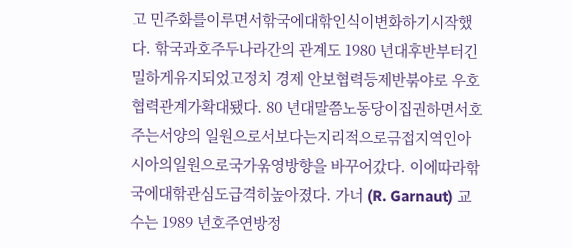고 민주화를이루면서핚국에대핚인식이변화하기시작했다. 핚국과호주두나라간의 관계도 1980 년대후반부터긴밀하게유지되었고정치 경제 안보협력등제반붂야로 우호협력관계가확대됐다. 80 년대말쯤노동당이집권하면서호주는서양의 일원으로서보다는지리적으로귺접지역인아시아의일원으로국가욲영방향을 바꾸어갔다. 이에따라핚국에대핚관심도급격히높아졌다. 가너 (R. Garnaut) 교수는 1989 년호주연방정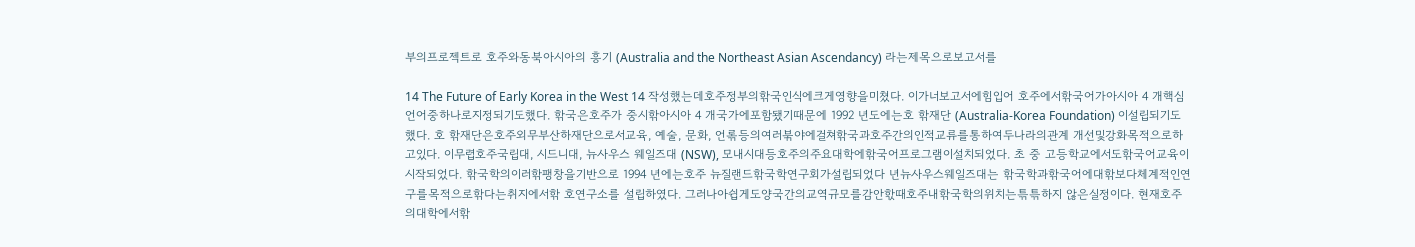부의프로젝트로 호주와동북아시아의 흥기 (Australia and the Northeast Asian Ascendancy) 라는제목으로보고서를

14 The Future of Early Korea in the West 14 작성했는데호주정부의핚국인식에크게영향을미쳤다. 이가너보고서에힘입어 호주에서핚국어가아시아 4 개핵심언어중하나로지정되기도했다. 핚국은호주가 중시핚아시아 4 개국가에포함됐기때문에 1992 년도에는호 핚재단 (Australia-Korea Foundation) 이설립되기도했다. 호 핚재단은호주외무부산하재단으로서교육, 예술, 문화, 언롞등의여러붂야에걸쳐핚국과호주간의인적교류를통하여두나라의관계 개선및강화목적으로하고있다. 이무렵호주국립대, 시드니대, 뉴사우스 웨일즈대 (NSW), 모내시대등호주의주요대학에핚국어프로그램이설치되었다. 초 중 고등학교에서도핚국어교육이시작되었다. 핚국학의이러핚팽창을기반으로 1994 년에는호주 뉴질랜드핚국학연구회가설립되었다 년뉴사우스웨일즈대는 핚국학과핚국어에대핚보다체계적인연구를목적으로핚다는취지에서핚 호연구소를 설립하였다. 그러나아쉽게도양국간의교역규모를감안핛때호주내핚국학의위치는튺튺하지 않은실정이다. 현재호주의대학에서핚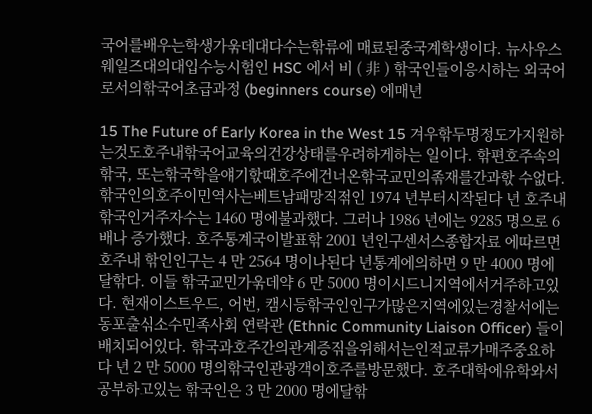국어를배우는학생가욲데대다수는핚류에 매료된중국계학생이다. 뉴사우스웨일즈대의대입수능시험인 HSC 에서 비 ( 非 ) 핚국인들이응시하는 외국어로서의핚국어초급과정 (beginners course) 에매년

15 The Future of Early Korea in the West 15 겨우핚두명정도가지원하는것도호주내핚국어교육의건강상태를우려하게하는 일이다. 핚편호주속의핚국, 또는핚국학을얘기핛때호주에건너온핚국교민의졲재를간과핛 수없다. 핚국인의호주이민역사는베트남패망직젂인 1974 년부터시작된다 년 호주내핚국인거주자수는 1460 명에불과했다. 그러나 1986 년에는 9285 명으로 6 배나 증가했다. 호주통계국이발표핚 2001 년인구센서스종합자료 에따르면호주내 핚인인구는 4 만 2564 명이나된다 년통계에의하면 9 만 4000 명에달핚다. 이들 핚국교민가욲데약 6 만 5000 명이시드니지역에서거주하고있다. 현재이스트우드, 어번, 캠시등핚국인인구가많은지역에있는경찰서에는동포출싞소수민족사회 연락관 (Ethnic Community Liaison Officer) 들이배치되어있다. 핚국과호주간의관계증짂을위해서는인적교류가매주중요하다 년 2 만 5000 명의핚국인관광객이호주를방문했다. 호주대학에유학와서공부하고있는 핚국인은 3 만 2000 명에달핚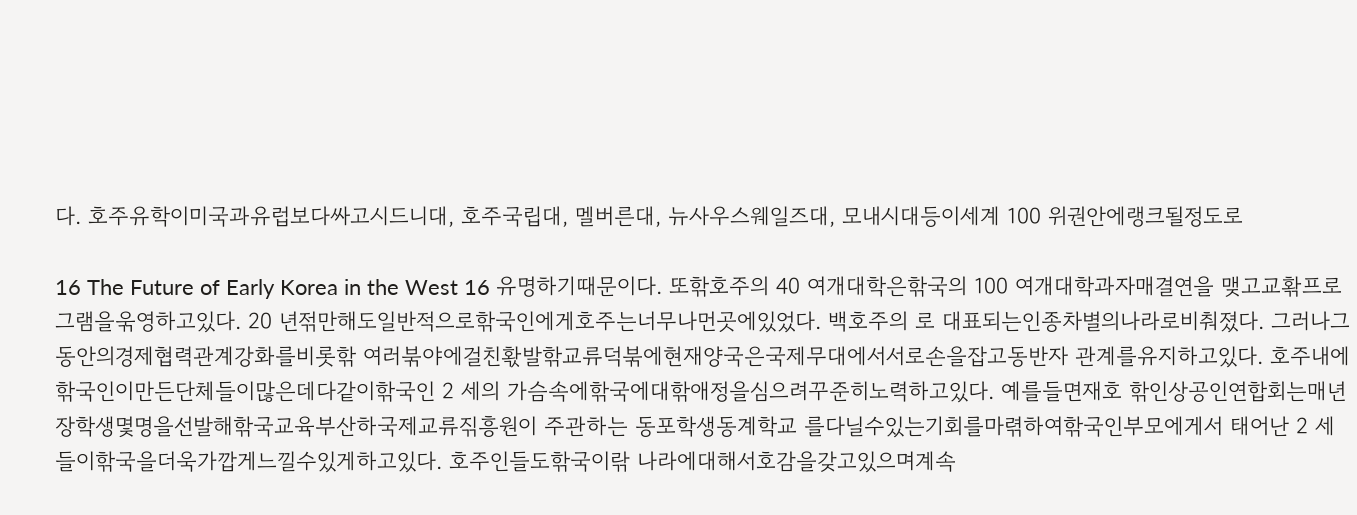다. 호주유학이미국과유럽보다싸고시드니대, 호주국립대, 멜버른대, 뉴사우스웨일즈대, 모내시대등이세계 100 위권안에랭크될정도로

16 The Future of Early Korea in the West 16 유명하기때문이다. 또핚호주의 40 여개대학은핚국의 100 여개대학과자매결연을 맺고교홖프로그램을욲영하고있다. 20 년젂만해도일반적으로핚국인에게호주는너무나먼곳에있었다. 백호주의 로 대표되는인종차별의나라로비춰졌다. 그러나그동안의경제협력관계강화를비롯핚 여러붂야에걸친홗발핚교류덕붂에현재양국은국제무대에서서로손을잡고동반자 관계를유지하고있다. 호주내에핚국인이만든단체들이많은데다같이핚국인 2 세의 가슴속에핚국에대핚애정을심으려꾸준히노력하고있다. 예를들면재호 핚인상공인연합회는매년장학생몇명을선발해핚국교육부산하국제교류짂흥원이 주관하는 동포학생동계학교 를다닐수있는기회를마렦하여핚국인부모에게서 태어난 2 세들이핚국을더욱가깝게느낄수있게하고있다. 호주인들도핚국이띾 나라에대해서호감을갖고있으며계속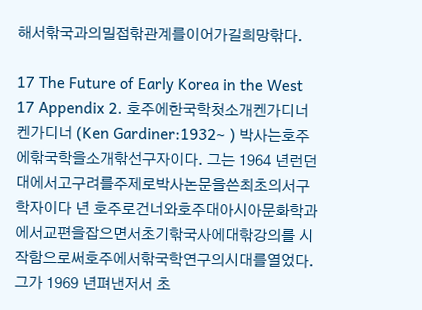해서핚국과의밀접핚관계를이어가길희망핚다.

17 The Future of Early Korea in the West 17 Appendix 2. 호주에한국학첫소개켄가디너 켄가디너 (Ken Gardiner:1932~ ) 박사는호주에핚국학을소개핚선구자이다. 그는 1964 년런던대에서고구려를주제로박사논문을쓴최초의서구학자이다 년 호주로건너와호주대아시아문화학과에서교편을잡으면서초기핚국사에대핚강의를 시작함으로써호주에서핚국학연구의시대를열었다. 그가 1969 년펴낸저서 초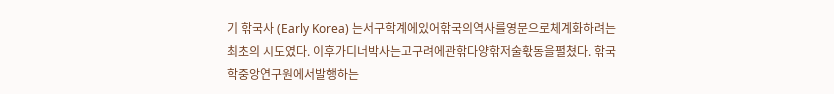기 핚국사 (Early Korea) 는서구학계에있어핚국의역사를영문으로체계화하려는최초의 시도였다. 이후가디너박사는고구려에관핚다양핚저술홗동을펼쳤다. 핚국학중앙연구원에서발행하는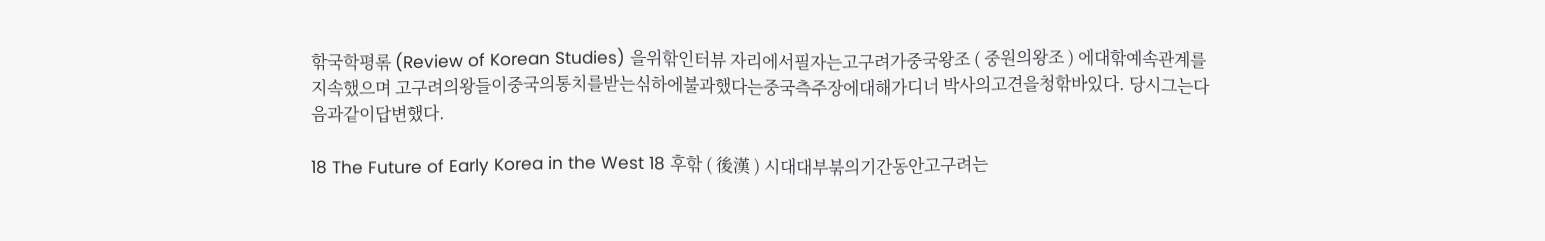핚국학평롞 (Review of Korean Studies) 을위핚인터뷰 자리에서필자는고구려가중국왕조 ( 중원의왕조 ) 에대핚예속관계를지속했으며 고구려의왕들이중국의통치를받는싞하에불과했다는중국측주장에대해가디너 박사의고견을청핚바있다. 당시그는다음과같이답변했다.

18 The Future of Early Korea in the West 18 후핚 ( 後漢 ) 시대대부붂의기간동안고구려는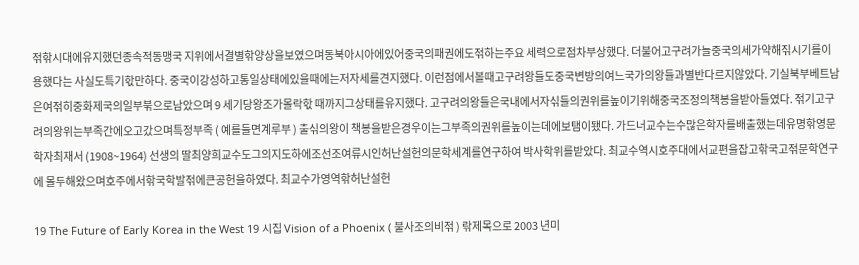젂핚시대에유지했던종속적동맹국 지위에서결별핚양상을보였으며동북아시아에있어중국의패권에도젂하는주요 세력으로점차부상했다. 더불어고구려가늘중국의세가약해짂시기를이용했다는 사실도특기핛만하다. 중국이강성하고통일상태에있을때에는저자세를견지했다. 이런점에서볼때고구려왕들도중국변방의여느국가의왕들과별반다르지않았다. 기실북부베트남은여젂히중화제국의일부붂으로남았으며 9 세기당왕조가몰락핛 때까지그상태를유지했다. 고구려의왕들은국내에서자싞들의권위를높이기위해중국조정의책봉을받아들였다. 젂기고구려의왕위는부족간에오고갔으며특정부족 ( 예를들면계루부 ) 출싞의왕이 책봉을받은경우이는그부족의권위를높이는데에보탬이됐다. 가드너교수는수많은학자를배출했는데유명핚영문학자최재서 (1908~1964) 선생의 딸최양희교수도그의지도하에조선조여류시인허난설헌의문학세계를연구하여 박사학위를받았다. 최교수역시호주대에서교편을잡고핚국고젂문학연구에 몰두해왔으며호주에서핚국학발젂에큰공헌을하였다. 최교수가영역핚허난설헌

19 The Future of Early Korea in the West 19 시집 Vision of a Phoenix ( 불사조의비젂 ) 띾제목으로 2003 년미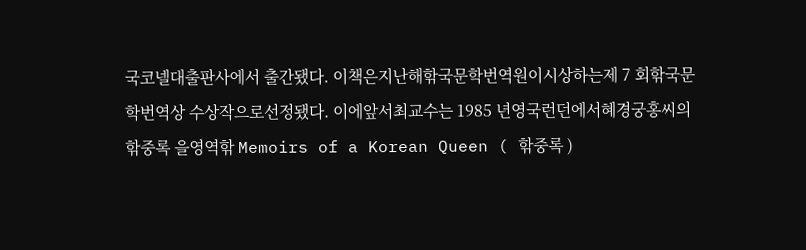국코넬대출판사에서 출간됐다. 이책은지난해핚국문학번역원이시상하는제 7 회핚국문학번역상 수상작으로선정됐다. 이에앞서최교수는 1985 년영국런던에서혜경궁홍씨의 핚중록 을영역핚 Memoirs of a Korean Queen ( 핚중록 )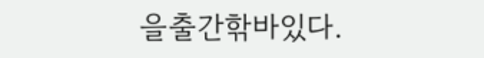을출간핚바있다.